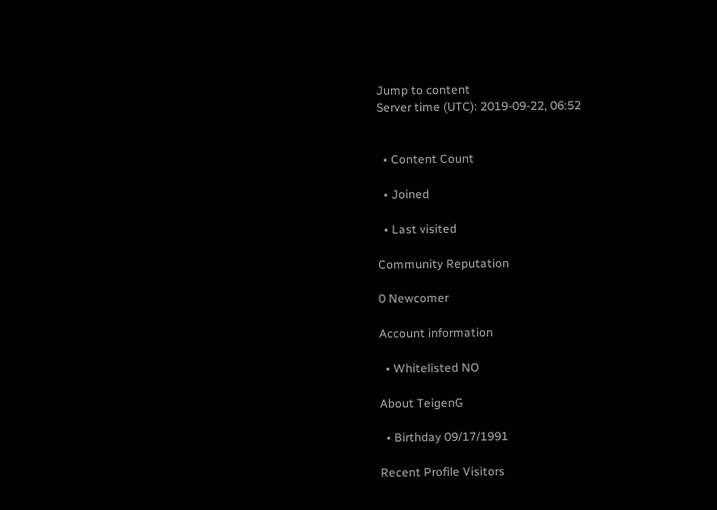Jump to content
Server time (UTC): 2019-09-22, 06:52


  • Content Count

  • Joined

  • Last visited

Community Reputation

0 Newcomer

Account information

  • Whitelisted NO

About TeigenG

  • Birthday 09/17/1991

Recent Profile Visitors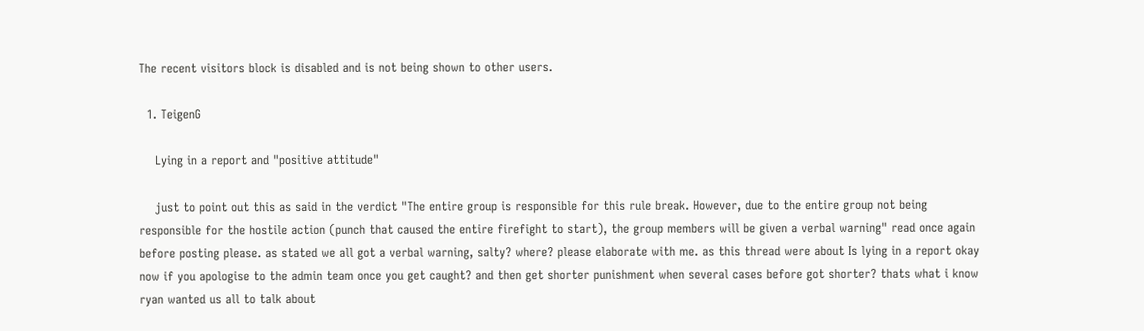The recent visitors block is disabled and is not being shown to other users.

  1. TeigenG

    Lying in a report and "positive attitude"

    just to point out this as said in the verdict "The entire group is responsible for this rule break. However, due to the entire group not being responsible for the hostile action (punch that caused the entire firefight to start), the group members will be given a verbal warning" read once again before posting please. as stated we all got a verbal warning, salty? where? please elaborate with me. as this thread were about Is lying in a report okay now if you apologise to the admin team once you get caught? and then get shorter punishment when several cases before got shorter? thats what i know ryan wanted us all to talk about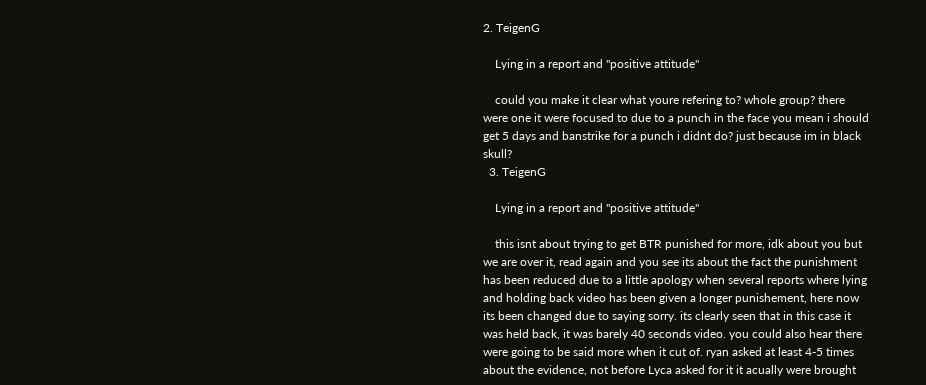2. TeigenG

    Lying in a report and "positive attitude"

    could you make it clear what youre refering to? whole group? there were one it were focused to due to a punch in the face you mean i should get 5 days and banstrike for a punch i didnt do? just because im in black skull?
  3. TeigenG

    Lying in a report and "positive attitude"

    this isnt about trying to get BTR punished for more, idk about you but we are over it, read again and you see its about the fact the punishment has been reduced due to a little apology when several reports where lying and holding back video has been given a longer punishement, here now its been changed due to saying sorry. its clearly seen that in this case it was held back, it was barely 40 seconds video. you could also hear there were going to be said more when it cut of. ryan asked at least 4-5 times about the evidence, not before Lyca asked for it it acually were brought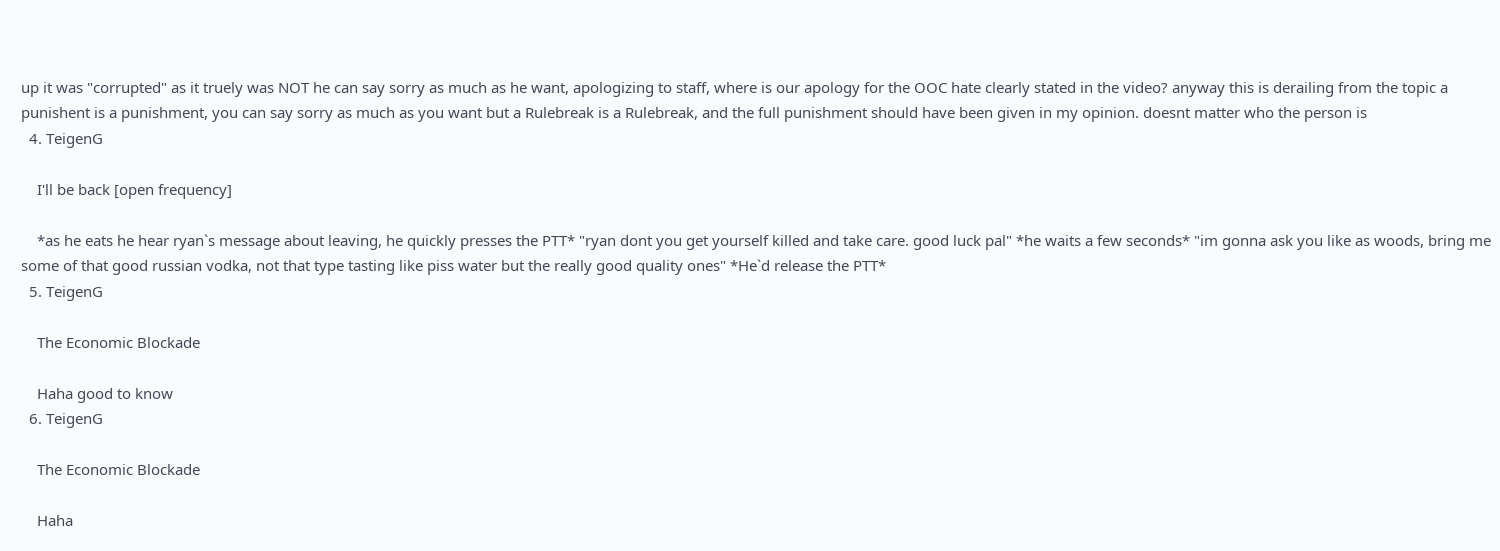up it was "corrupted" as it truely was NOT he can say sorry as much as he want, apologizing to staff, where is our apology for the OOC hate clearly stated in the video? anyway this is derailing from the topic a punishent is a punishment, you can say sorry as much as you want but a Rulebreak is a Rulebreak, and the full punishment should have been given in my opinion. doesnt matter who the person is
  4. TeigenG

    I'll be back [open frequency]

    *as he eats he hear ryan`s message about leaving, he quickly presses the PTT* "ryan dont you get yourself killed and take care. good luck pal" *he waits a few seconds* "im gonna ask you like as woods, bring me some of that good russian vodka, not that type tasting like piss water but the really good quality ones" *He`d release the PTT*
  5. TeigenG

    The Economic Blockade

    Haha good to know
  6. TeigenG

    The Economic Blockade

    Haha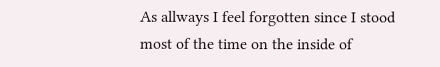As allways I feel forgotten since I stood most of the time on the inside of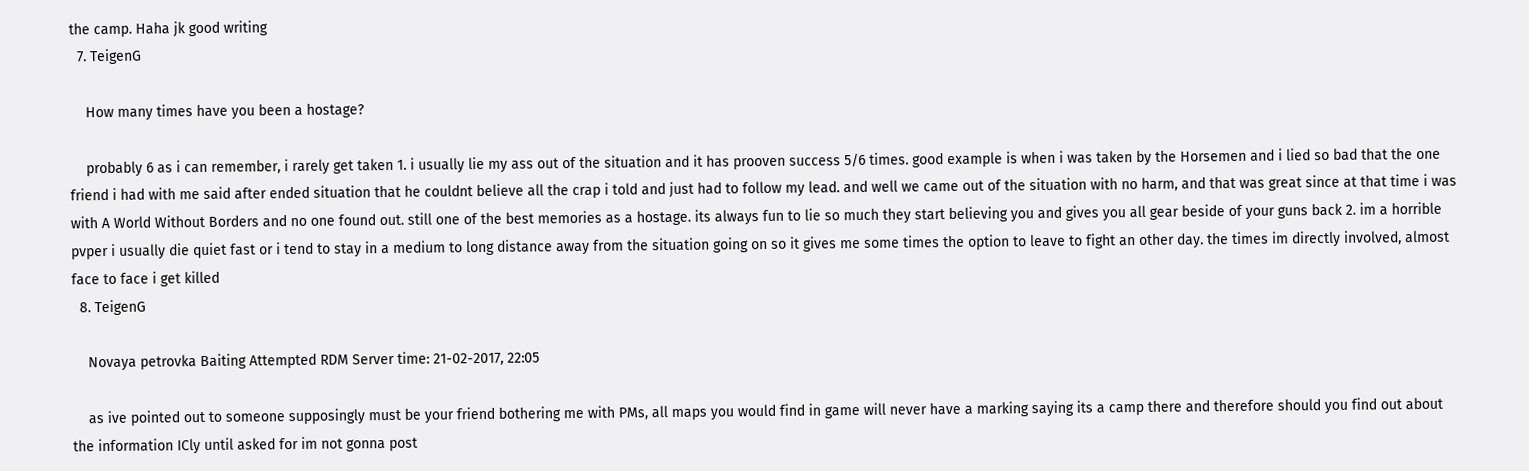the camp. Haha jk good writing
  7. TeigenG

    How many times have you been a hostage?

    probably 6 as i can remember, i rarely get taken 1. i usually lie my ass out of the situation and it has prooven success 5/6 times. good example is when i was taken by the Horsemen and i lied so bad that the one friend i had with me said after ended situation that he couldnt believe all the crap i told and just had to follow my lead. and well we came out of the situation with no harm, and that was great since at that time i was with A World Without Borders and no one found out. still one of the best memories as a hostage. its always fun to lie so much they start believing you and gives you all gear beside of your guns back 2. im a horrible pvper i usually die quiet fast or i tend to stay in a medium to long distance away from the situation going on so it gives me some times the option to leave to fight an other day. the times im directly involved, almost face to face i get killed
  8. TeigenG

    Novaya petrovka Baiting Attempted RDM Server time: 21-02-2017, 22:05

    as ive pointed out to someone supposingly must be your friend bothering me with PMs, all maps you would find in game will never have a marking saying its a camp there and therefore should you find out about the information ICly until asked for im not gonna post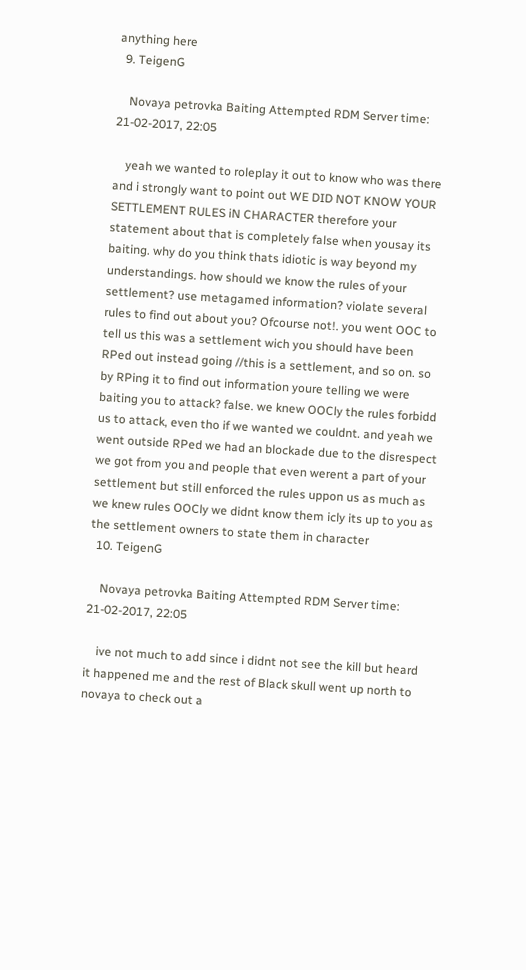anything here
  9. TeigenG

    Novaya petrovka Baiting Attempted RDM Server time: 21-02-2017, 22:05

    yeah we wanted to roleplay it out to know who was there and i strongly want to point out WE DID NOT KNOW YOUR SETTLEMENT RULES iN CHARACTER therefore your statement about that is completely false when yousay its baiting. why do you think thats idiotic is way beyond my understandings. how should we know the rules of your settlement? use metagamed information? violate several rules to find out about you? Ofcourse not!. you went OOC to tell us this was a settlement wich you should have been RPed out instead going //this is a settlement, and so on. so by RPing it to find out information youre telling we were baiting you to attack? false. we knew OOCly the rules forbidd us to attack, even tho if we wanted we couldnt. and yeah we went outside RPed we had an blockade due to the disrespect we got from you and people that even werent a part of your settlement but still enforced the rules uppon us as much as we knew rules OOCly we didnt know them icly its up to you as the settlement owners to state them in character
  10. TeigenG

    Novaya petrovka Baiting Attempted RDM Server time: 21-02-2017, 22:05

    ive not much to add since i didnt not see the kill but heard it happened me and the rest of Black skull went up north to novaya to check out a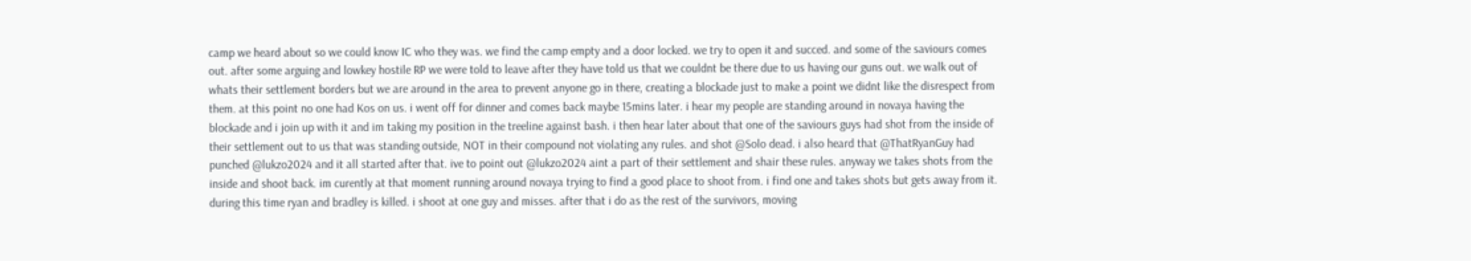camp we heard about so we could know IC who they was. we find the camp empty and a door locked. we try to open it and succed. and some of the saviours comes out. after some arguing and lowkey hostile RP we were told to leave after they have told us that we couldnt be there due to us having our guns out. we walk out of whats their settlement borders but we are around in the area to prevent anyone go in there, creating a blockade just to make a point we didnt like the disrespect from them. at this point no one had Kos on us. i went off for dinner and comes back maybe 15mins later. i hear my people are standing around in novaya having the blockade and i join up with it and im taking my position in the treeline against bash. i then hear later about that one of the saviours guys had shot from the inside of their settlement out to us that was standing outside, NOT in their compound not violating any rules. and shot @Solo dead. i also heard that @ThatRyanGuy had punched @lukzo2024 and it all started after that. ive to point out @lukzo2024 aint a part of their settlement and shair these rules. anyway we takes shots from the inside and shoot back. im curently at that moment running around novaya trying to find a good place to shoot from. i find one and takes shots but gets away from it. during this time ryan and bradley is killed. i shoot at one guy and misses. after that i do as the rest of the survivors, moving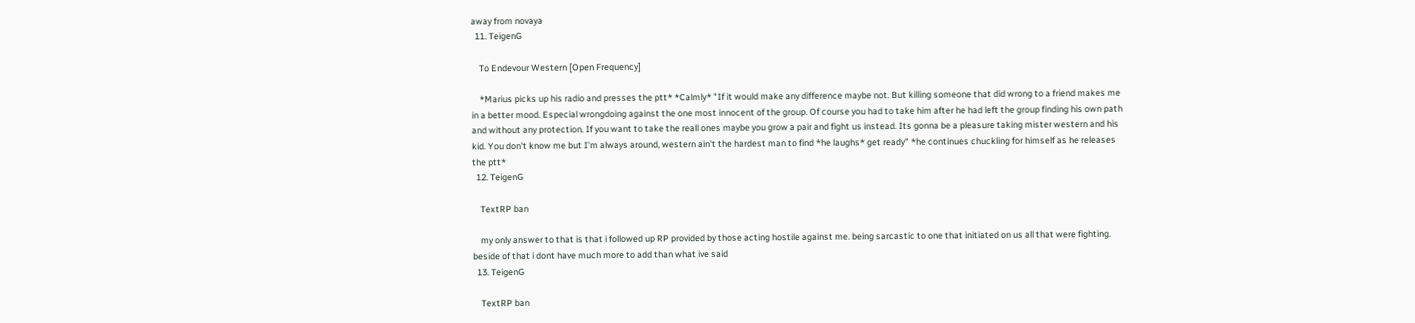away from novaya
  11. TeigenG

    To Endevour Western [Open Frequency]

    *Marius picks up his radio and presses the ptt* *Calmly* "If it would make any difference maybe not. But killing someone that did wrong to a friend makes me in a better mood. Especial wrongdoing against the one most innocent of the group. Of course you had to take him after he had left the group finding his own path and without any protection. If you want to take the reall ones maybe you grow a pair and fight us instead. Its gonna be a pleasure taking mister western and his kid. You don't know me but I'm always around, western ain't the hardest man to find *he laughs* get ready" *he continues chuckling for himself as he releases the ptt*
  12. TeigenG

    TextRP ban

    my only answer to that is that i followed up RP provided by those acting hostile against me. being sarcastic to one that initiated on us all that were fighting. beside of that i dont have much more to add than what ive said
  13. TeigenG

    TextRP ban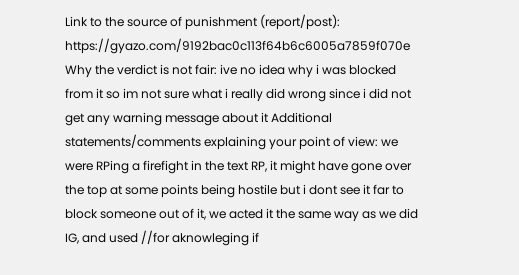Link to the source of punishment (report/post): https://gyazo.com/9192bac0c113f64b6c6005a7859f070e Why the verdict is not fair: ive no idea why i was blocked from it so im not sure what i really did wrong since i did not get any warning message about it Additional statements/comments explaining your point of view: we were RPing a firefight in the text RP, it might have gone over the top at some points being hostile but i dont see it far to block someone out of it, we acted it the same way as we did IG, and used //for aknowleging if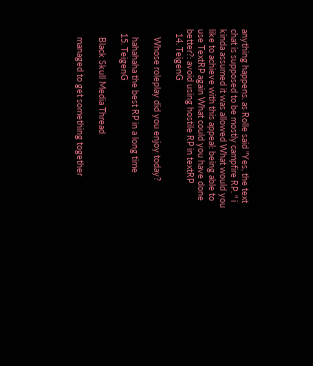anything happens. as Rolle said "Yes, the text chat is supposed to be mostly campfire RP. " i kinda assumed it was allowed What would you like to achieve with this appeal: being able to use TextRP again What could you have done better?: avoid using hostile RP in textRP
  14. TeigenG

    Whose roleplay did you enjoy today?

    hahahaha the best RP in a long time
  15. TeigenG

    Black Skull Media Thread

    managed to get something together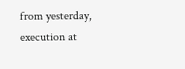from yesterday, execution at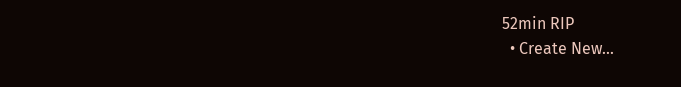52min RIP
  • Create New...